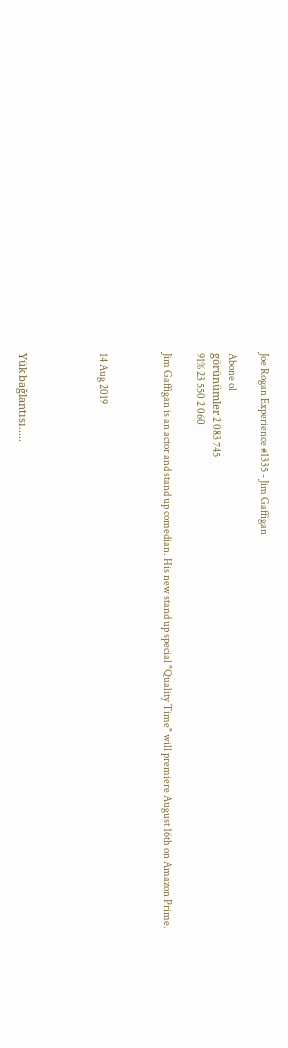Joe Rogan Experience #1335 - Jim Gaffigan

Abone ol
görünümler 2 083 745
91% 23 550 2 060

Jim Gaffigan is an actor and stand up comedian. His new stand up special "Quality Time" will premiere August 16th on Amazon Prime.



14 Aug 2019




Yük bağlantısı.....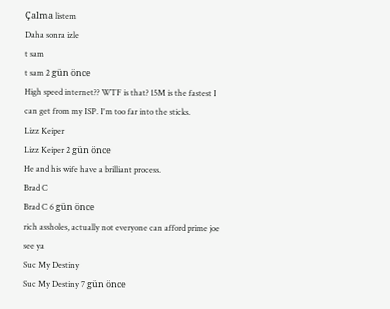Çalma listem
Daha sonra izle
t sam
t sam 2 gün önce
High speed internet?? WTF is that? 15M is the fastest I can get from my ISP. I'm too far into the sticks.
Lizz Keiper
Lizz Keiper 2 gün önce
He and his wife have a brilliant process.
Brad C
Brad C 6 gün önce
rich assholes, actually not everyone can afford prime joe see ya
Suc My Destiny
Suc My Destiny 7 gün önce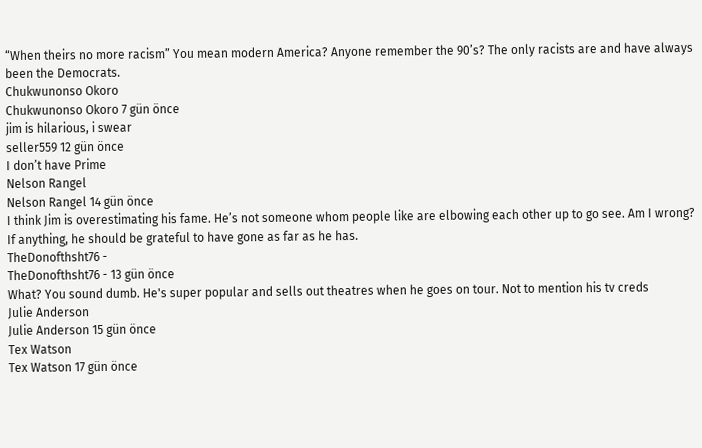“When theirs no more racism” You mean modern America? Anyone remember the 90’s? The only racists are and have always been the Democrats.
Chukwunonso Okoro
Chukwunonso Okoro 7 gün önce
jim is hilarious, i swear
seller559 12 gün önce
I don’t have Prime
Nelson Rangel
Nelson Rangel 14 gün önce
I think Jim is overestimating his fame. He’s not someone whom people like are elbowing each other up to go see. Am I wrong? If anything, he should be grateful to have gone as far as he has.
TheDonofthsht76 -
TheDonofthsht76 - 13 gün önce
What? You sound dumb. He's super popular and sells out theatres when he goes on tour. Not to mention his tv creds
Julie Anderson
Julie Anderson 15 gün önce
Tex Watson
Tex Watson 17 gün önce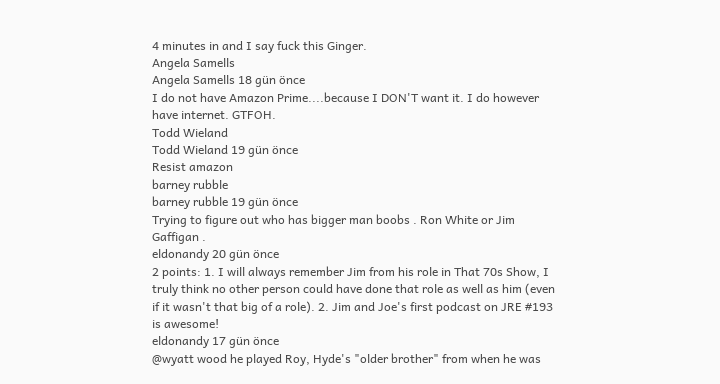4 minutes in and I say fuck this Ginger.
Angela Samells
Angela Samells 18 gün önce
I do not have Amazon Prime....because I DON'T want it. I do however have internet. GTFOH.
Todd Wieland
Todd Wieland 19 gün önce
Resist amazon
barney rubble
barney rubble 19 gün önce
Trying to figure out who has bigger man boobs . Ron White or Jim Gaffigan .
eldonandy 20 gün önce
2 points: 1. I will always remember Jim from his role in That 70s Show, I truly think no other person could have done that role as well as him (even if it wasn't that big of a role). 2. Jim and Joe's first podcast on JRE #193 is awesome!
eldonandy 17 gün önce
@wyatt wood he played Roy, Hyde's "older brother" from when he was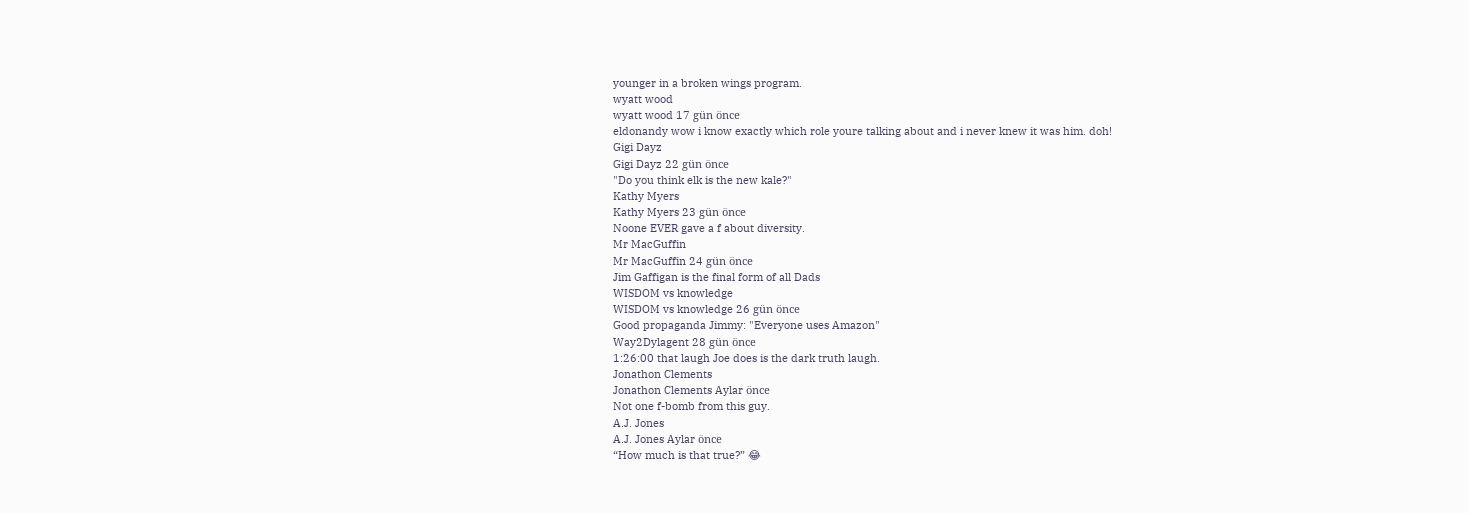younger in a broken wings program.
wyatt wood
wyatt wood 17 gün önce
eldonandy wow i know exactly which role youre talking about and i never knew it was him. doh!
Gigi Dayz
Gigi Dayz 22 gün önce
"Do you think elk is the new kale?"
Kathy Myers
Kathy Myers 23 gün önce
Noone EVER gave a f about diversity.
Mr MacGuffin
Mr MacGuffin 24 gün önce
Jim Gaffigan is the final form of all Dads
WISDOM vs knowledge
WISDOM vs knowledge 26 gün önce
Good propaganda Jimmy: "Everyone uses Amazon"
Way2Dylagent 28 gün önce
1:26:00 that laugh Joe does is the dark truth laugh.
Jonathon Clements
Jonathon Clements Aylar önce
Not one f-bomb from this guy.
A.J. Jones
A.J. Jones Aylar önce
“How much is that true?” 😂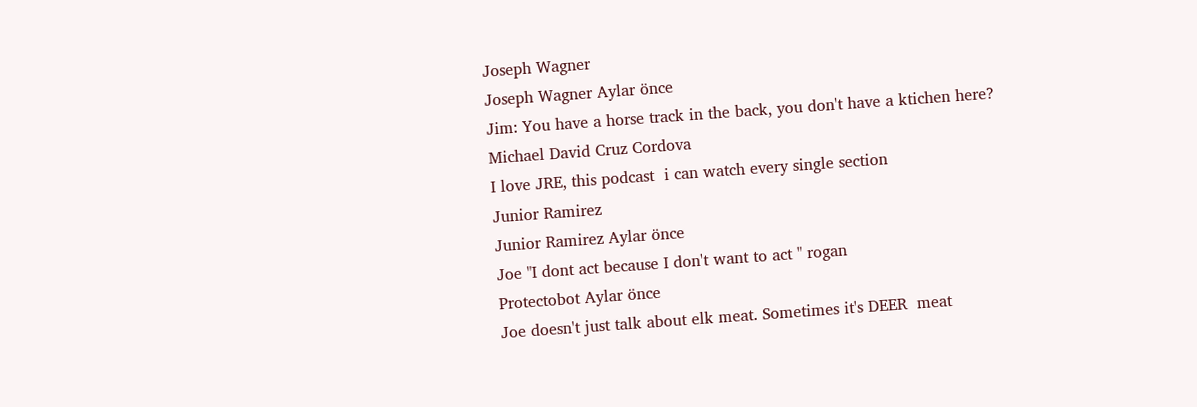Joseph Wagner
Joseph Wagner Aylar önce
Jim: You have a horse track in the back, you don't have a ktichen here?
Michael David Cruz Cordova
I love JRE, this podcast  i can watch every single section
Junior Ramirez
Junior Ramirez Aylar önce
Joe "I dont act because I don't want to act " rogan
Protectobot Aylar önce
Joe doesn't just talk about elk meat. Sometimes it's DEER  meat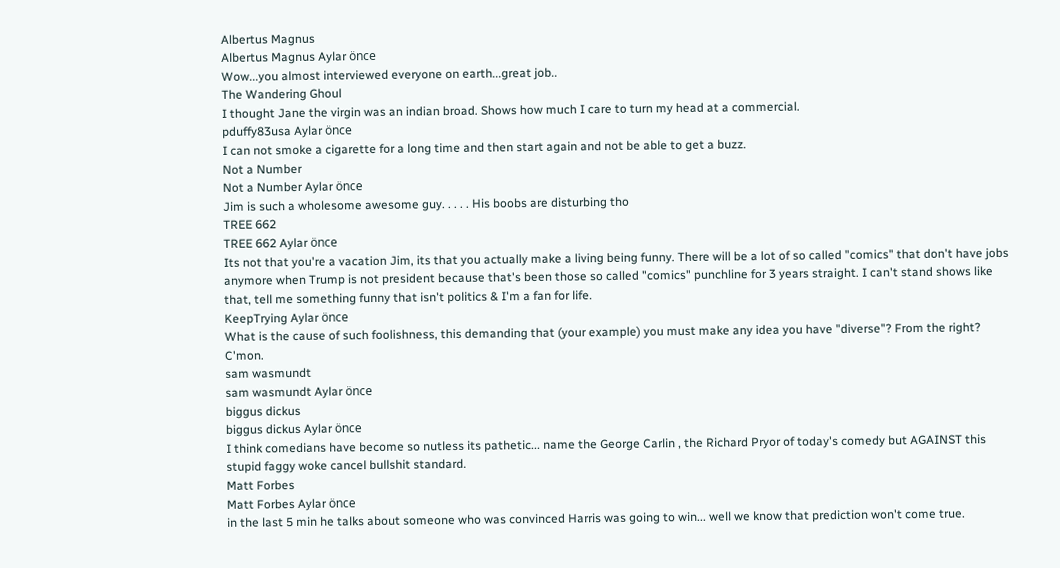Albertus Magnus
Albertus Magnus Aylar önce
Wow...you almost interviewed everyone on earth...great job..
The Wandering Ghoul
I thought Jane the virgin was an indian broad. Shows how much I care to turn my head at a commercial.
pduffy83usa Aylar önce
I can not smoke a cigarette for a long time and then start again and not be able to get a buzz.
Not a Number
Not a Number Aylar önce
Jim is such a wholesome awesome guy. . . . . His boobs are disturbing tho
TREE 662
TREE 662 Aylar önce
Its not that you're a vacation Jim, its that you actually make a living being funny. There will be a lot of so called "comics" that don't have jobs anymore when Trump is not president because that's been those so called "comics" punchline for 3 years straight. I can't stand shows like that, tell me something funny that isn't politics & I'm a fan for life.
KeepTrying Aylar önce
What is the cause of such foolishness, this demanding that (your example) you must make any idea you have "diverse"? From the right? C'mon.
sam wasmundt
sam wasmundt Aylar önce
biggus dickus
biggus dickus Aylar önce
I think comedians have become so nutless its pathetic... name the George Carlin , the Richard Pryor of today's comedy but AGAINST this stupid faggy woke cancel bullshit standard.
Matt Forbes
Matt Forbes Aylar önce
in the last 5 min he talks about someone who was convinced Harris was going to win... well we know that prediction won't come true.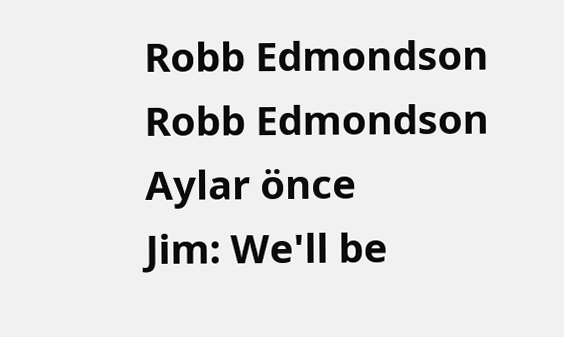Robb Edmondson
Robb Edmondson Aylar önce
Jim: We'll be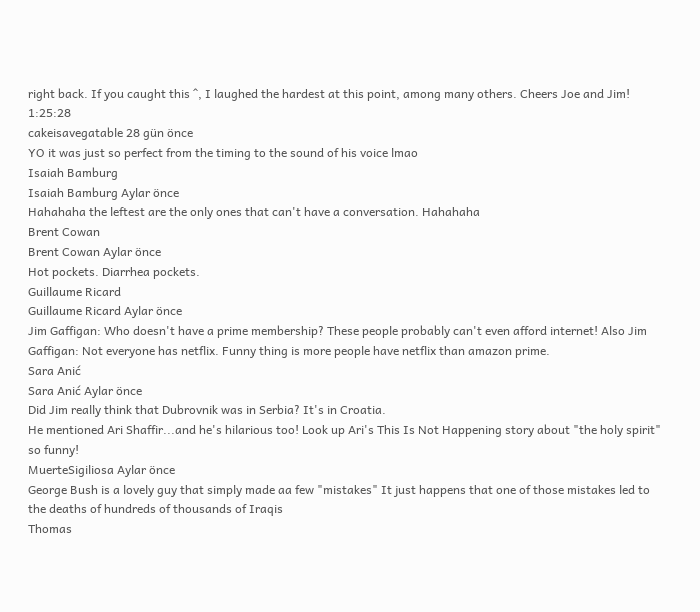right back. If you caught this ^, I laughed the hardest at this point, among many others. Cheers Joe and Jim! 1:25:28
cakeisavegatable 28 gün önce
YO it was just so perfect from the timing to the sound of his voice lmao
Isaiah Bamburg
Isaiah Bamburg Aylar önce
Hahahaha the leftest are the only ones that can't have a conversation. Hahahaha
Brent Cowan
Brent Cowan Aylar önce
Hot pockets. Diarrhea pockets.
Guillaume Ricard
Guillaume Ricard Aylar önce
Jim Gaffigan: Who doesn't have a prime membership? These people probably can't even afford internet! Also Jim Gaffigan: Not everyone has netflix. Funny thing is more people have netflix than amazon prime.
Sara Anić
Sara Anić Aylar önce
Did Jim really think that Dubrovnik was in Serbia? It's in Croatia.
He mentioned Ari Shaffir...and he's hilarious too! Look up Ari's This Is Not Happening story about "the holy spirit" so funny!
MuerteSigiliosa Aylar önce
George Bush is a lovely guy that simply made aa few "mistakes" It just happens that one of those mistakes led to the deaths of hundreds of thousands of Iraqis
Thomas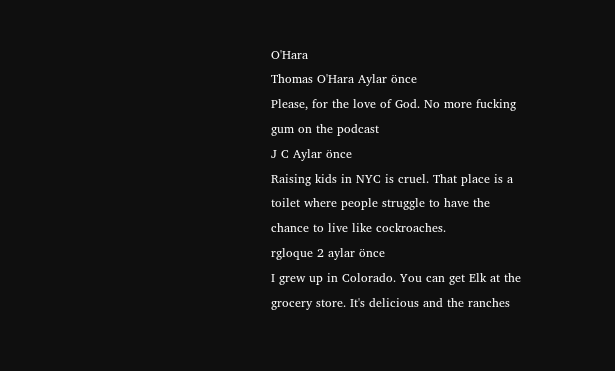O'Hara
Thomas O'Hara Aylar önce
Please, for the love of God. No more fucking gum on the podcast
J C Aylar önce
Raising kids in NYC is cruel. That place is a toilet where people struggle to have the chance to live like cockroaches.
rgloque 2 aylar önce
I grew up in Colorado. You can get Elk at the grocery store. It's delicious and the ranches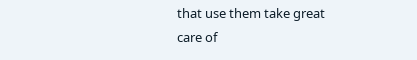that use them take great care of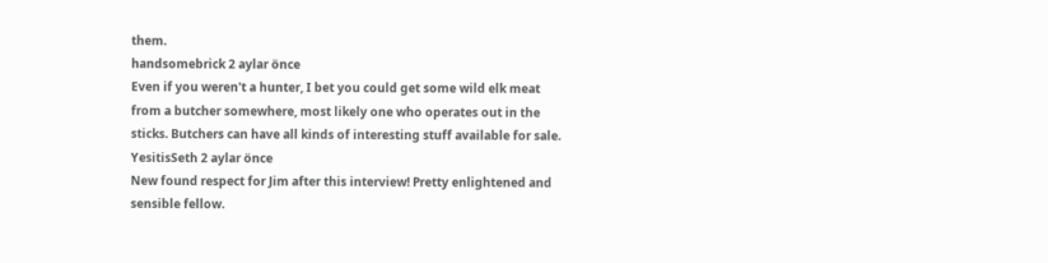them.
handsomebrick 2 aylar önce
Even if you weren't a hunter, I bet you could get some wild elk meat from a butcher somewhere, most likely one who operates out in the sticks. Butchers can have all kinds of interesting stuff available for sale.
YesitisSeth 2 aylar önce
New found respect for Jim after this interview! Pretty enlightened and sensible fellow.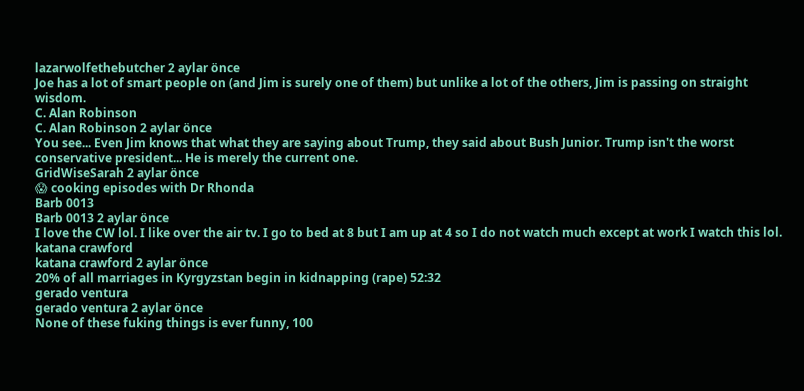lazarwolfethebutcher 2 aylar önce
Joe has a lot of smart people on (and Jim is surely one of them) but unlike a lot of the others, Jim is passing on straight wisdom.
C. Alan Robinson
C. Alan Robinson 2 aylar önce
You see... Even Jim knows that what they are saying about Trump, they said about Bush Junior. Trump isn't the worst conservative president... He is merely the current one.
GridWiseSarah 2 aylar önce
😱 cooking episodes with Dr Rhonda
Barb 0013
Barb 0013 2 aylar önce
I love the CW lol. I like over the air tv. I go to bed at 8 but I am up at 4 so I do not watch much except at work I watch this lol.
katana crawford
katana crawford 2 aylar önce
20% of all marriages in Kyrgyzstan begin in kidnapping (rape) 52:32
gerado ventura
gerado ventura 2 aylar önce
None of these fuking things is ever funny, 100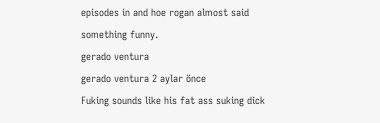episodes in and hoe rogan almost said something funny.
gerado ventura
gerado ventura 2 aylar önce
Fuking sounds like his fat ass suking dick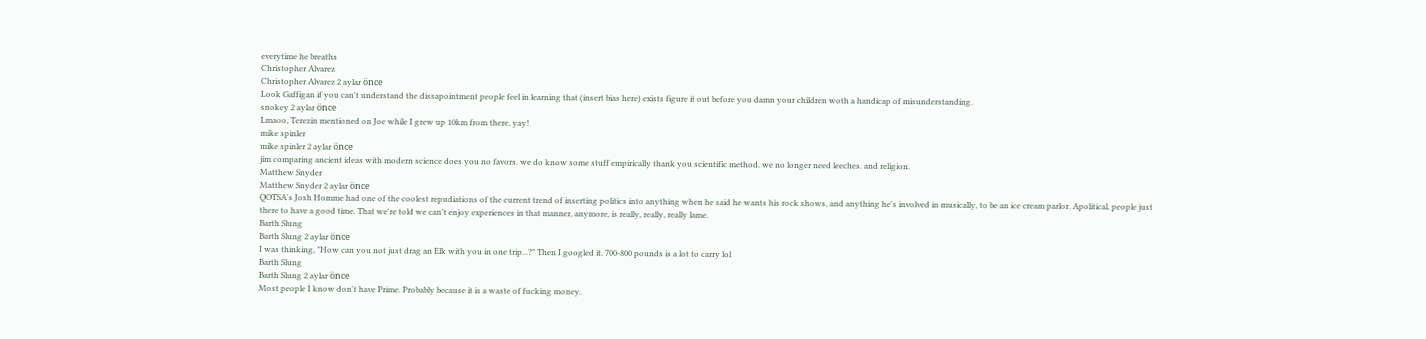everytime he breaths
Christopher Alvarez
Christopher Alvarez 2 aylar önce
Look Gaffigan if you can't understand the dissapointment people feel in learning that (insert bias here) exists figure it out before you damn your children woth a handicap of misunderstanding.
snokey 2 aylar önce
Lmaoo, Terezin mentioned on Joe while I grew up 10km from there, yay!
mike spinler
mike spinler 2 aylar önce
jim comparing ancient ideas with modern science does you no favors. we do know some stuff empirically thank you scientific method. we no longer need leeches. and religion.
Matthew Snyder
Matthew Snyder 2 aylar önce
QOTSA's Josh Homme had one of the coolest repudiations of the current trend of inserting politics into anything when he said he wants his rock shows, and anything he's involved in musically, to be an ice cream parlor. Apolitical, people just there to have a good time. That we're told we can't enjoy experiences in that manner, anymore, is really, really, really lame.
Barth Slung
Barth Slung 2 aylar önce
I was thinking, "How can you not just drag an Elk with you in one trip...?" Then I googled it. 700-800 pounds is a lot to carry lol
Barth Slung
Barth Slung 2 aylar önce
Most people I know don't have Prime. Probably because it is a waste of fucking money.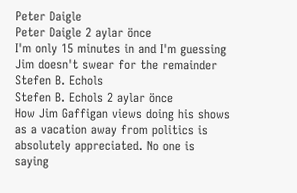Peter Daigle
Peter Daigle 2 aylar önce
I'm only 15 minutes in and I'm guessing Jim doesn't swear for the remainder
Stefen B. Echols
Stefen B. Echols 2 aylar önce
How Jim Gaffigan views doing his shows as a vacation away from politics is absolutely appreciated. No one is saying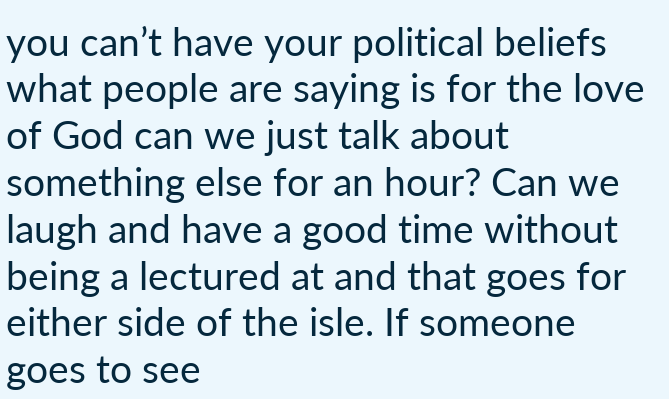you can’t have your political beliefs what people are saying is for the love of God can we just talk about something else for an hour? Can we laugh and have a good time without being a lectured at and that goes for either side of the isle. If someone goes to see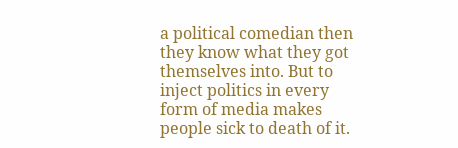a political comedian then they know what they got themselves into. But to inject politics in every form of media makes people sick to death of it.